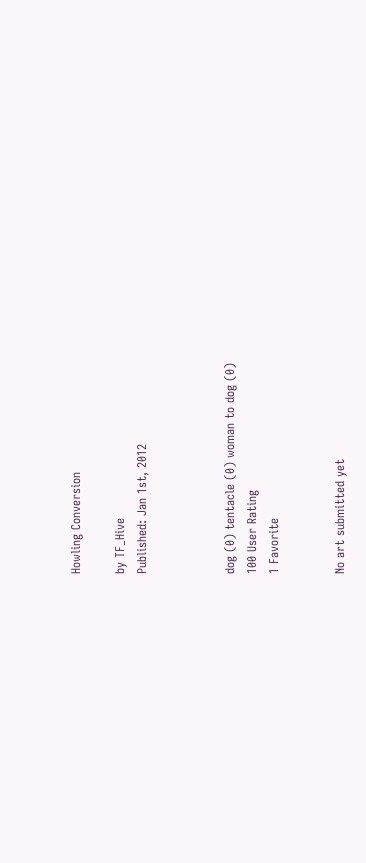Howling Conversion

by TF_Hive
Published: Jan 1st, 2012



dog (0) tentacle (0) woman to dog (0)
100 User Rating
1 Favorite


No art submitted yet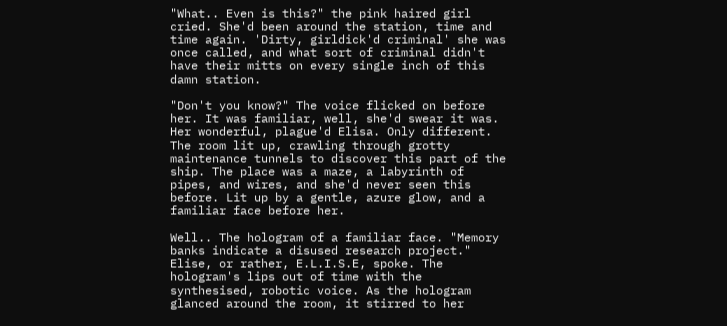"What.. Even is this?" the pink haired girl cried. She'd been around the station, time and time again. 'Dirty, girldick'd criminal' she was once called, and what sort of criminal didn't have their mitts on every single inch of this damn station.

"Don't you know?" The voice flicked on before her. It was familiar, well, she'd swear it was. Her wonderful, plague'd Elisa. Only different. The room lit up, crawling through grotty maintenance tunnels to discover this part of the ship. The place was a maze, a labyrinth of pipes, and wires, and she'd never seen this before. Lit up by a gentle, azure glow, and a familiar face before her.

Well.. The hologram of a familiar face. "Memory banks indicate a disused research project." Elise, or rather, E.L.I.S.E, spoke. The hologram's lips out of time with the synthesised, robotic voice. As the hologram glanced around the room, it stirred to her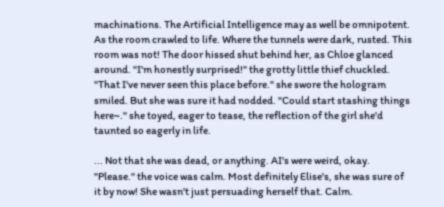machinations. The Artificial Intelligence may as well be omnipotent. As the room crawled to life. Where the tunnels were dark, rusted. This room was not! The door hissed shut behind her, as Chloe glanced around. "I'm honestly surprised!" the grotty little thief chuckled. "That I've never seen this place before." she swore the hologram smiled. But she was sure it had nodded. "Could start stashing things here~." she toyed, eager to tease, the reflection of the girl she'd taunted so eagerly in life.

... Not that she was dead, or anything. AI's were weird, okay.
"Please." the voice was calm. Most definitely Elise's, she was sure of it by now! She wasn't just persuading herself that. Calm.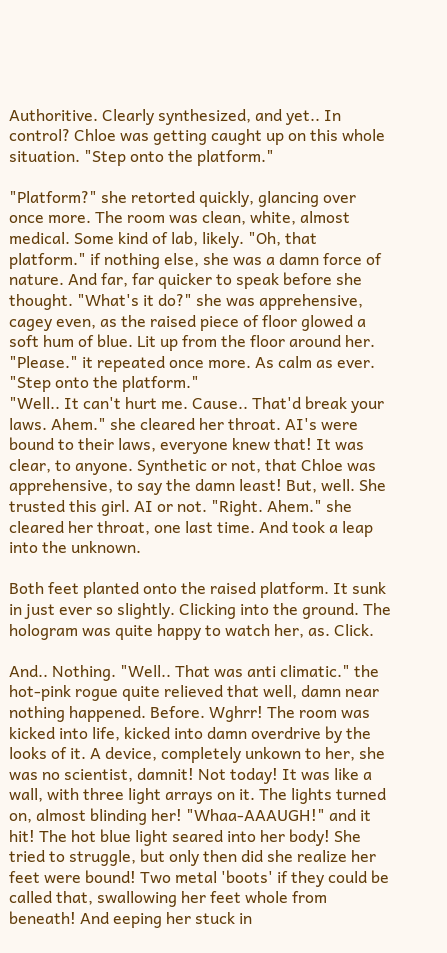Authoritive. Clearly synthesized, and yet.. In control? Chloe was getting caught up on this whole situation. "Step onto the platform."

"Platform?" she retorted quickly, glancing over once more. The room was clean, white, almost medical. Some kind of lab, likely. "Oh, that platform." if nothing else, she was a damn force of nature. And far, far quicker to speak before she thought. "What's it do?" she was apprehensive, cagey even, as the raised piece of floor glowed a soft hum of blue. Lit up from the floor around her.
"Please." it repeated once more. As calm as ever. "Step onto the platform."
"Well.. It can't hurt me. Cause.. That'd break your laws. Ahem." she cleared her throat. AI's were bound to their laws, everyone knew that! It was clear, to anyone. Synthetic or not, that Chloe was apprehensive, to say the damn least! But, well. She trusted this girl. AI or not. "Right. Ahem." she cleared her throat, one last time. And took a leap into the unknown.

Both feet planted onto the raised platform. It sunk in just ever so slightly. Clicking into the ground. The hologram was quite happy to watch her, as. Click.

And.. Nothing. "Well.. That was anti climatic." the hot-pink rogue quite relieved that well, damn near nothing happened. Before. Wghrr! The room was kicked into life, kicked into damn overdrive by the looks of it. A device, completely unkown to her, she was no scientist, damnit! Not today! It was like a wall, with three light arrays on it. The lights turned on, almost blinding her! "Whaa-AAAUGH!" and it hit! The hot blue light seared into her body! She tried to struggle, but only then did she realize her feet were bound! Two metal 'boots' if they could be called that, swallowing her feet whole from beneath! And eeping her stuck in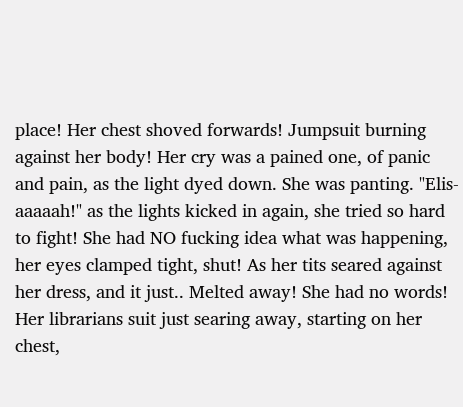place! Her chest shoved forwards! Jumpsuit burning against her body! Her cry was a pained one, of panic and pain, as the light dyed down. She was panting. "Elis-aaaaah!" as the lights kicked in again, she tried so hard to fight! She had NO fucking idea what was happening, her eyes clamped tight, shut! As her tits seared against her dress, and it just.. Melted away! She had no words! Her librarians suit just searing away, starting on her chest,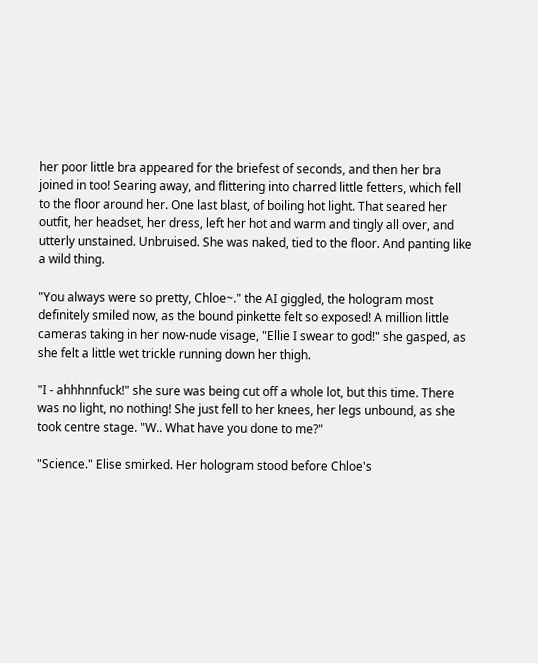her poor little bra appeared for the briefest of seconds, and then her bra joined in too! Searing away, and flittering into charred little fetters, which fell to the floor around her. One last blast, of boiling hot light. That seared her outfit, her headset, her dress, left her hot and warm and tingly all over, and utterly unstained. Unbruised. She was naked, tied to the floor. And panting like a wild thing.

"You always were so pretty, Chloe~." the AI giggled, the hologram most definitely smiled now, as the bound pinkette felt so exposed! A million little cameras taking in her now-nude visage, "Ellie I swear to god!" she gasped, as she felt a little wet trickle running down her thigh.

"I - ahhhnnfuck!" she sure was being cut off a whole lot, but this time. There was no light, no nothing! She just fell to her knees, her legs unbound, as she took centre stage. "W.. What have you done to me?"

"Science." Elise smirked. Her hologram stood before Chloe's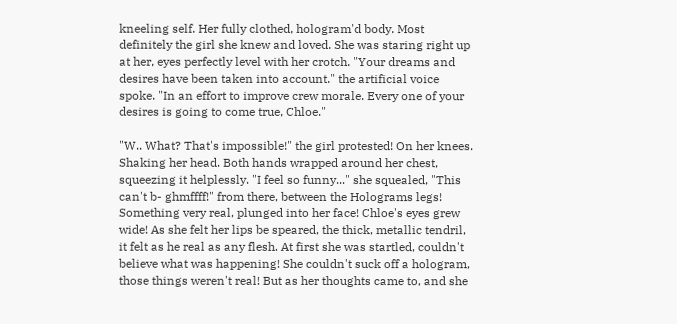kneeling self. Her fully clothed, hologram'd body. Most definitely the girl she knew and loved. She was staring right up at her, eyes perfectly level with her crotch. "Your dreams and desires have been taken into account." the artificial voice spoke. "In an effort to improve crew morale. Every one of your desires is going to come true, Chloe."

"W.. What? That's impossible!" the girl protested! On her knees. Shaking her head. Both hands wrapped around her chest, squeezing it helplessly. "I feel so funny..." she squealed, "This can't b- ghmffff!" from there, between the Holograms legs! Something very real, plunged into her face! Chloe's eyes grew wide! As she felt her lips be speared, the thick, metallic tendril, it felt as he real as any flesh. At first she was startled, couldn't believe what was happening! She couldn't suck off a hologram, those things weren't real! But as her thoughts came to, and she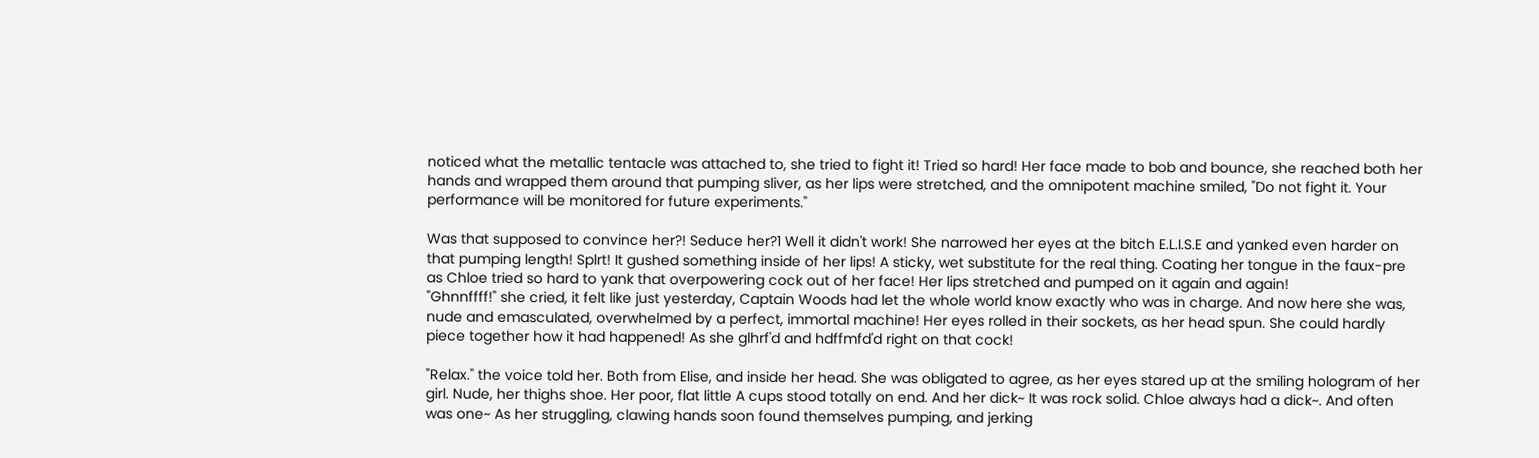noticed what the metallic tentacle was attached to, she tried to fight it! Tried so hard! Her face made to bob and bounce, she reached both her hands and wrapped them around that pumping sliver, as her lips were stretched, and the omnipotent machine smiled, "Do not fight it. Your performance will be monitored for future experiments."

Was that supposed to convince her?! Seduce her?1 Well it didn't work! She narrowed her eyes at the bitch E.L.I.S.E and yanked even harder on that pumping length! Splrt! It gushed something inside of her lips! A sticky, wet substitute for the real thing. Coating her tongue in the faux-pre as Chloe tried so hard to yank that overpowering cock out of her face! Her lips stretched and pumped on it again and again!
"Ghnnffff!" she cried, it felt like just yesterday, Captain Woods had let the whole world know exactly who was in charge. And now here she was, nude and emasculated, overwhelmed by a perfect, immortal machine! Her eyes rolled in their sockets, as her head spun. She could hardly piece together how it had happened! As she glhrf'd and hdffmfd'd right on that cock!

"Relax." the voice told her. Both from Elise, and inside her head. She was obligated to agree, as her eyes stared up at the smiling hologram of her girl. Nude, her thighs shoe. Her poor, flat little A cups stood totally on end. And her dick~ It was rock solid. Chloe always had a dick~. And often was one~ As her struggling, clawing hands soon found themselves pumping, and jerking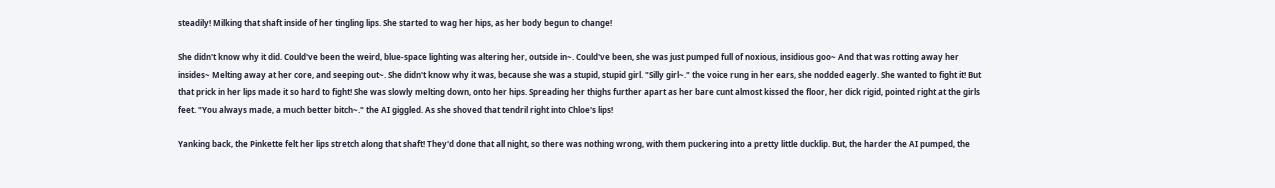steadily! Milking that shaft inside of her tingling lips. She started to wag her hips, as her body begun to change!

She didn't know why it did. Could've been the weird, blue-space lighting was altering her, outside in~. Could've been, she was just pumped full of noxious, insidious goo~ And that was rotting away her insides~ Melting away at her core, and seeping out~. She didn't know why it was, because she was a stupid, stupid girl. "Silly girl~." the voice rung in her ears, she nodded eagerly. She wanted to fight it! But that prick in her lips made it so hard to fight! She was slowly melting down, onto her hips. Spreading her thighs further apart as her bare cunt almost kissed the floor, her dick rigid, pointed right at the girls feet. "You always made, a much better bitch~." the AI giggled. As she shoved that tendril right into Chloe's lips!

Yanking back, the Pinkette felt her lips stretch along that shaft! They'd done that all night, so there was nothing wrong, with them puckering into a pretty little ducklip. But, the harder the AI pumped, the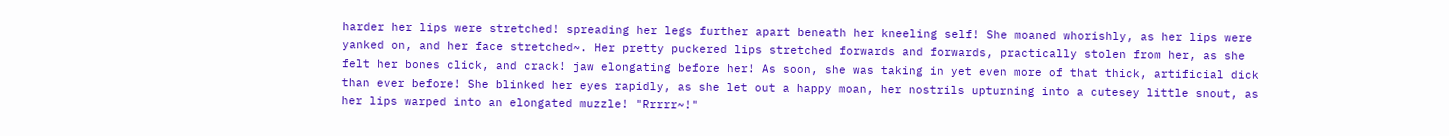harder her lips were stretched! spreading her legs further apart beneath her kneeling self! She moaned whorishly, as her lips were yanked on, and her face stretched~. Her pretty puckered lips stretched forwards and forwards, practically stolen from her, as she felt her bones click, and crack! jaw elongating before her! As soon, she was taking in yet even more of that thick, artificial dick than ever before! She blinked her eyes rapidly, as she let out a happy moan, her nostrils upturning into a cutesey little snout, as her lips warped into an elongated muzzle! "Rrrrr~!"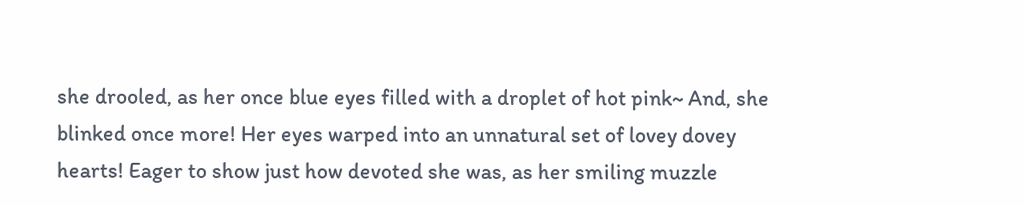she drooled, as her once blue eyes filled with a droplet of hot pink~ And, she blinked once more! Her eyes warped into an unnatural set of lovey dovey hearts! Eager to show just how devoted she was, as her smiling muzzle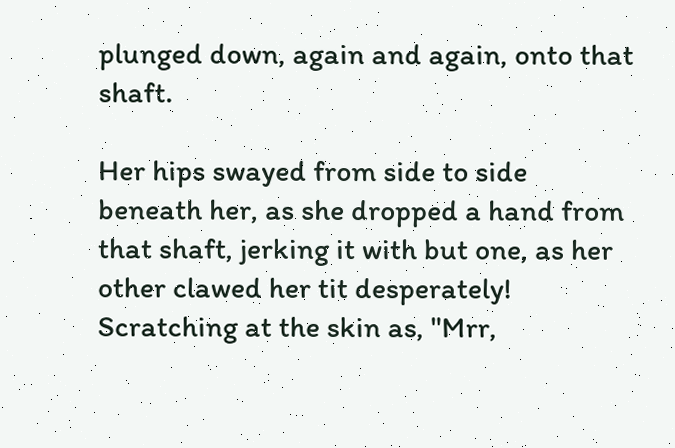plunged down, again and again, onto that shaft.

Her hips swayed from side to side beneath her, as she dropped a hand from that shaft, jerking it with but one, as her other clawed her tit desperately! Scratching at the skin as, "Mrr,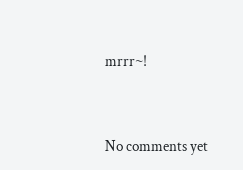mrrr~!


No comments yet